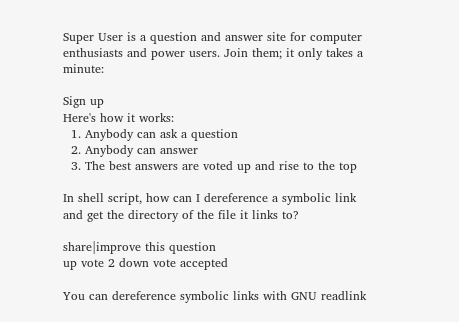Super User is a question and answer site for computer enthusiasts and power users. Join them; it only takes a minute:

Sign up
Here's how it works:
  1. Anybody can ask a question
  2. Anybody can answer
  3. The best answers are voted up and rise to the top

In shell script, how can I dereference a symbolic link and get the directory of the file it links to?

share|improve this question
up vote 2 down vote accepted

You can dereference symbolic links with GNU readlink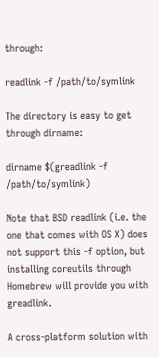through:

readlink -f /path/to/symlink

The directory is easy to get through dirname:

dirname $(greadlink -f /path/to/symlink)

Note that BSD readlink (i.e. the one that comes with OS X) does not support this -f option, but installing coreutils through Homebrew will provide you with greadlink.

A cross-platform solution with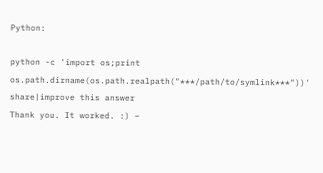Python:

python -c 'import os;print os.path.dirname(os.path.realpath("***/path/to/symlink***"))'
share|improve this answer
Thank you. It worked. :) –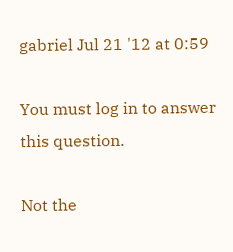gabriel Jul 21 '12 at 0:59

You must log in to answer this question.

Not the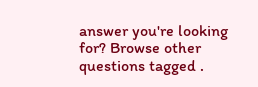answer you're looking for? Browse other questions tagged .